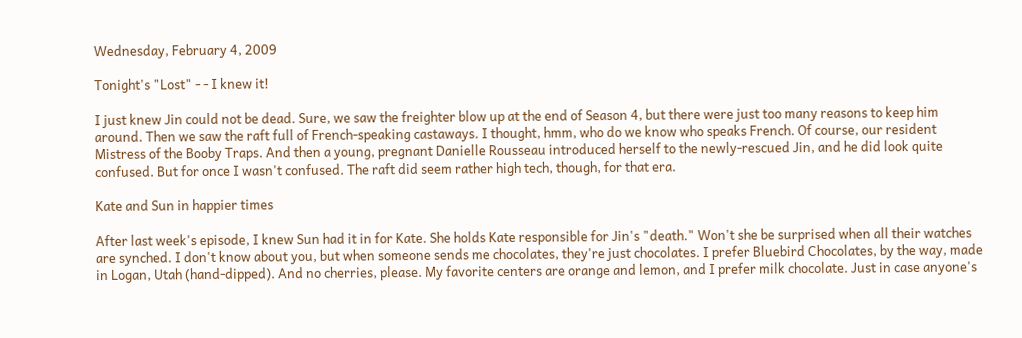Wednesday, February 4, 2009

Tonight's "Lost" - - I knew it!

I just knew Jin could not be dead. Sure, we saw the freighter blow up at the end of Season 4, but there were just too many reasons to keep him around. Then we saw the raft full of French-speaking castaways. I thought, hmm, who do we know who speaks French. Of course, our resident Mistress of the Booby Traps. And then a young, pregnant Danielle Rousseau introduced herself to the newly-rescued Jin, and he did look quite confused. But for once I wasn't confused. The raft did seem rather high tech, though, for that era.

Kate and Sun in happier times

After last week's episode, I knew Sun had it in for Kate. She holds Kate responsible for Jin's "death." Won't she be surprised when all their watches are synched. I don't know about you, but when someone sends me chocolates, they're just chocolates. I prefer Bluebird Chocolates, by the way, made in Logan, Utah (hand-dipped). And no cherries, please. My favorite centers are orange and lemon, and I prefer milk chocolate. Just in case anyone's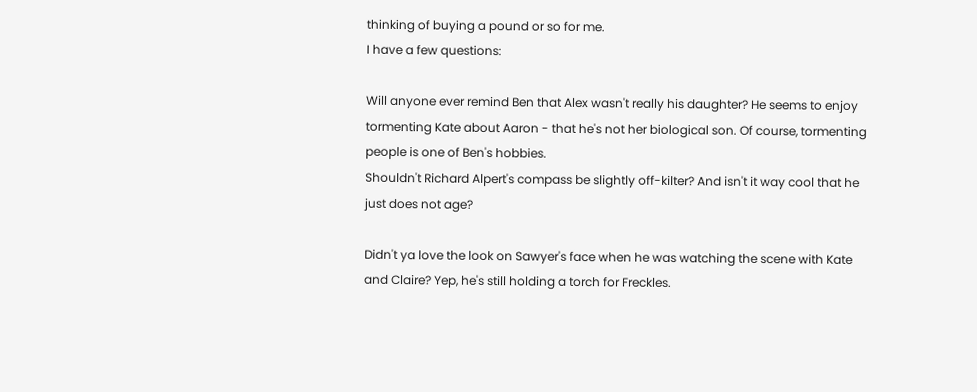thinking of buying a pound or so for me.
I have a few questions:

Will anyone ever remind Ben that Alex wasn't really his daughter? He seems to enjoy tormenting Kate about Aaron - that he's not her biological son. Of course, tormenting people is one of Ben's hobbies.
Shouldn't Richard Alpert's compass be slightly off-kilter? And isn't it way cool that he just does not age?

Didn't ya love the look on Sawyer's face when he was watching the scene with Kate and Claire? Yep, he's still holding a torch for Freckles.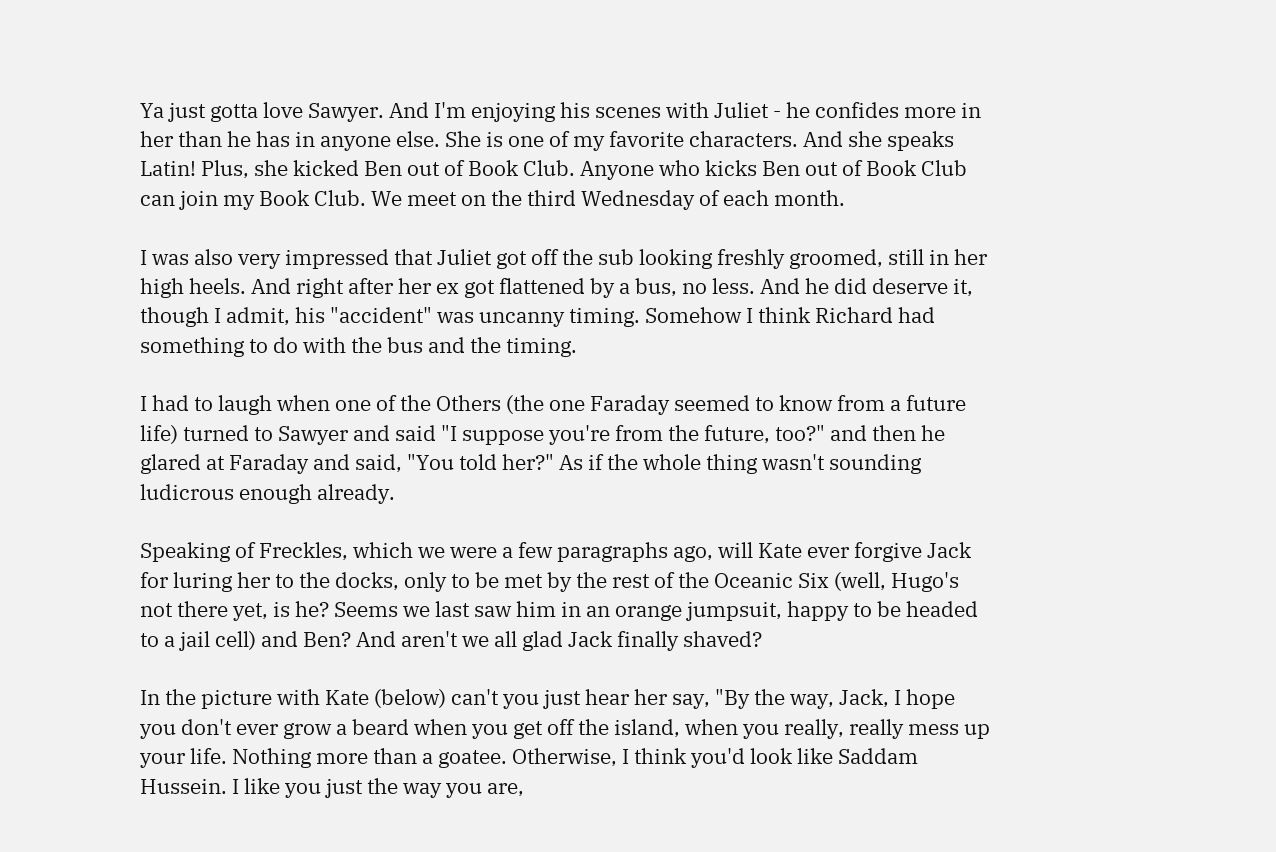Ya just gotta love Sawyer. And I'm enjoying his scenes with Juliet - he confides more in her than he has in anyone else. She is one of my favorite characters. And she speaks Latin! Plus, she kicked Ben out of Book Club. Anyone who kicks Ben out of Book Club can join my Book Club. We meet on the third Wednesday of each month.

I was also very impressed that Juliet got off the sub looking freshly groomed, still in her high heels. And right after her ex got flattened by a bus, no less. And he did deserve it, though I admit, his "accident" was uncanny timing. Somehow I think Richard had something to do with the bus and the timing.

I had to laugh when one of the Others (the one Faraday seemed to know from a future life) turned to Sawyer and said "I suppose you're from the future, too?" and then he glared at Faraday and said, "You told her?" As if the whole thing wasn't sounding ludicrous enough already.

Speaking of Freckles, which we were a few paragraphs ago, will Kate ever forgive Jack for luring her to the docks, only to be met by the rest of the Oceanic Six (well, Hugo's not there yet, is he? Seems we last saw him in an orange jumpsuit, happy to be headed to a jail cell) and Ben? And aren't we all glad Jack finally shaved?

In the picture with Kate (below) can't you just hear her say, "By the way, Jack, I hope you don't ever grow a beard when you get off the island, when you really, really mess up your life. Nothing more than a goatee. Otherwise, I think you'd look like Saddam Hussein. I like you just the way you are,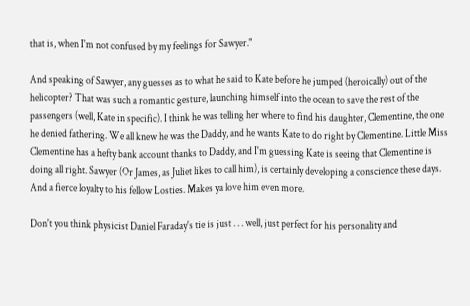that is, when I'm not confused by my feelings for Sawyer."

And speaking of Sawyer, any guesses as to what he said to Kate before he jumped (heroically) out of the helicopter? That was such a romantic gesture, launching himself into the ocean to save the rest of the passengers (well, Kate in specific). I think he was telling her where to find his daughter, Clementine, the one he denied fathering. We all knew he was the Daddy, and he wants Kate to do right by Clementine. Little Miss Clementine has a hefty bank account thanks to Daddy, and I'm guessing Kate is seeing that Clementine is doing all right. Sawyer (Or James, as Juliet likes to call him), is certainly developing a conscience these days. And a fierce loyalty to his fellow Losties. Makes ya love him even more.

Don't you think physicist Daniel Faraday's tie is just . . . well, just perfect for his personality and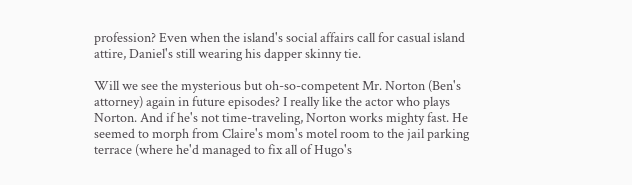profession? Even when the island's social affairs call for casual island attire, Daniel's still wearing his dapper skinny tie.

Will we see the mysterious but oh-so-competent Mr. Norton (Ben's attorney) again in future episodes? I really like the actor who plays Norton. And if he's not time-traveling, Norton works mighty fast. He seemed to morph from Claire's mom's motel room to the jail parking terrace (where he'd managed to fix all of Hugo's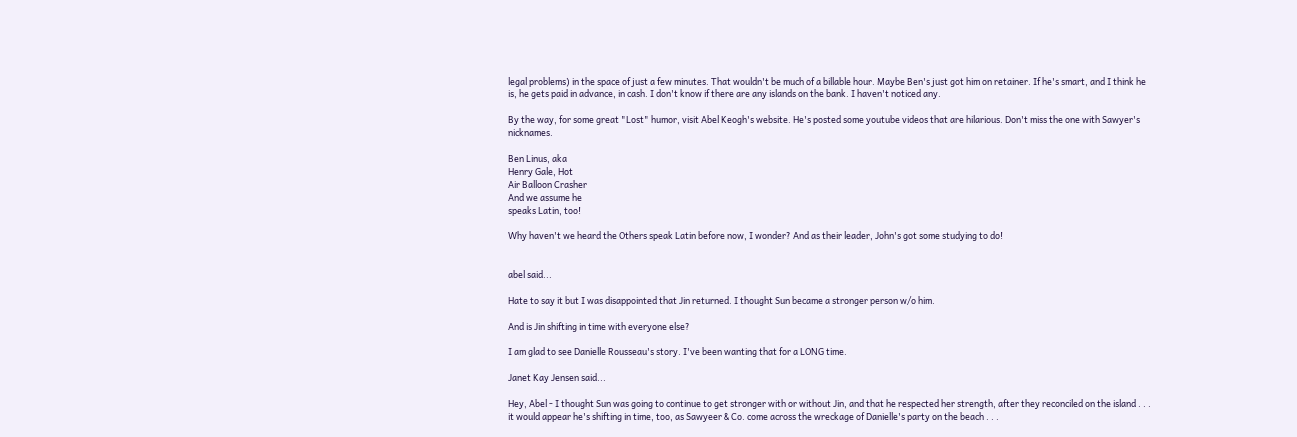legal problems) in the space of just a few minutes. That wouldn't be much of a billable hour. Maybe Ben's just got him on retainer. If he's smart, and I think he is, he gets paid in advance, in cash. I don't know if there are any islands on the bank. I haven't noticed any.

By the way, for some great "Lost" humor, visit Abel Keogh's website. He's posted some youtube videos that are hilarious. Don't miss the one with Sawyer's nicknames.

Ben Linus, aka
Henry Gale, Hot
Air Balloon Crasher
And we assume he
speaks Latin, too!

Why haven't we heard the Others speak Latin before now, I wonder? And as their leader, John's got some studying to do!


abel said...

Hate to say it but I was disappointed that Jin returned. I thought Sun became a stronger person w/o him.

And is Jin shifting in time with everyone else?

I am glad to see Danielle Rousseau's story. I've been wanting that for a LONG time.

Janet Kay Jensen said...

Hey, Abel - I thought Sun was going to continue to get stronger with or without Jin, and that he respected her strength, after they reconciled on the island . . . it would appear he's shifting in time, too, as Sawyeer & Co. come across the wreckage of Danielle's party on the beach . . .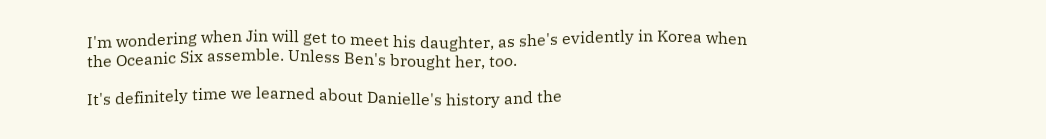I'm wondering when Jin will get to meet his daughter, as she's evidently in Korea when the Oceanic Six assemble. Unless Ben's brought her, too.

It's definitely time we learned about Danielle's history and the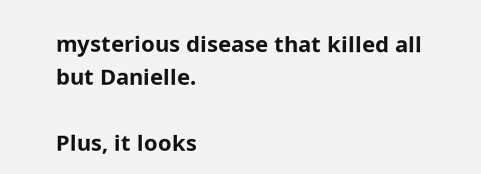mysterious disease that killed all but Danielle.

Plus, it looks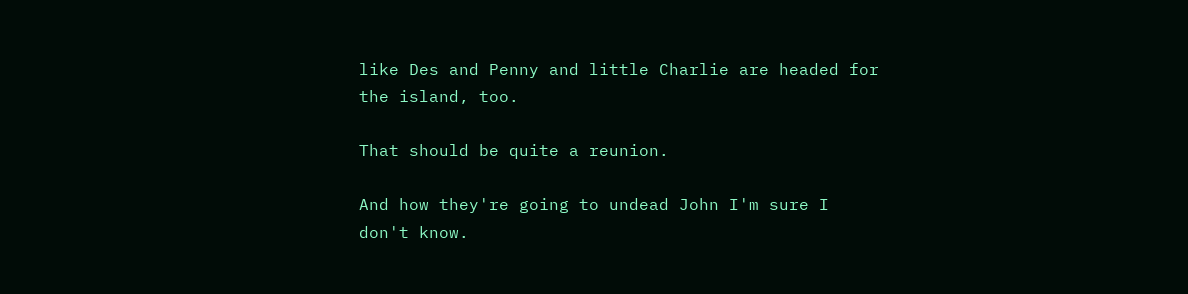like Des and Penny and little Charlie are headed for the island, too.

That should be quite a reunion.

And how they're going to undead John I'm sure I don't know.